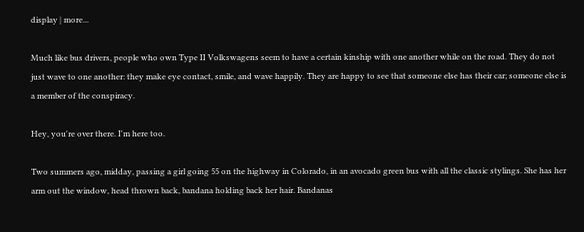display | more...

Much like bus drivers, people who own Type II Volkswagens seem to have a certain kinship with one another while on the road. They do not just wave to one another: they make eye contact, smile, and wave happily. They are happy to see that someone else has their car; someone else is a member of the conspiracy.

Hey, you're over there. I'm here too.

Two summers ago, midday, passing a girl going 55 on the highway in Colorado, in an avocado green bus with all the classic stylings. She has her arm out the window, head thrown back, bandana holding back her hair. Bandanas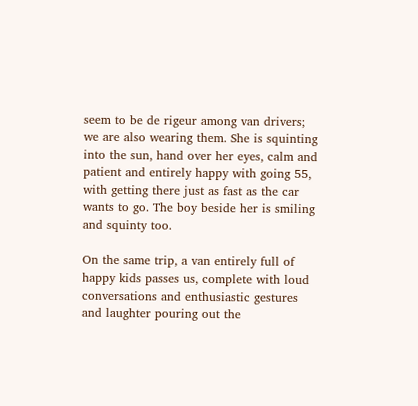seem to be de rigeur among van drivers; we are also wearing them. She is squinting into the sun, hand over her eyes, calm and patient and entirely happy with going 55, with getting there just as fast as the car wants to go. The boy beside her is smiling and squinty too.

On the same trip, a van entirely full of happy kids passes us, complete with loud conversations and enthusiastic gestures and laughter pouring out the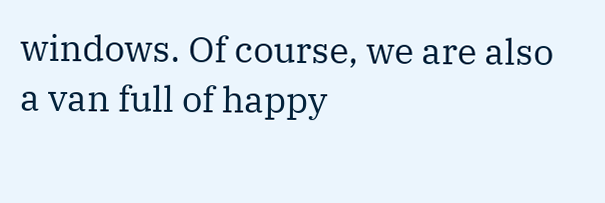windows. Of course, we are also a van full of happy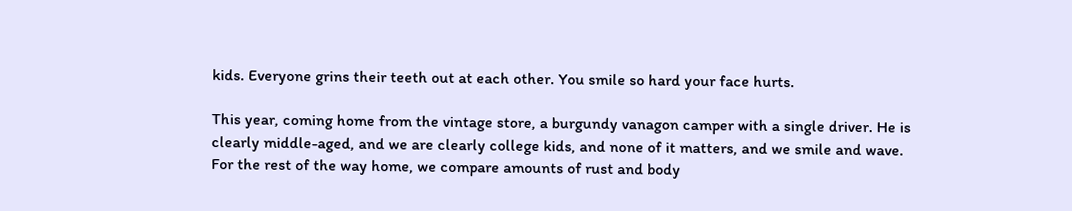kids. Everyone grins their teeth out at each other. You smile so hard your face hurts.

This year, coming home from the vintage store, a burgundy vanagon camper with a single driver. He is clearly middle-aged, and we are clearly college kids, and none of it matters, and we smile and wave. For the rest of the way home, we compare amounts of rust and body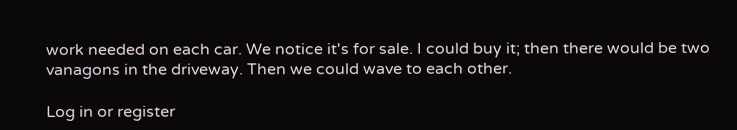work needed on each car. We notice it's for sale. I could buy it; then there would be two vanagons in the driveway. Then we could wave to each other.

Log in or register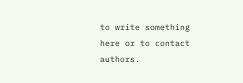to write something here or to contact authors.